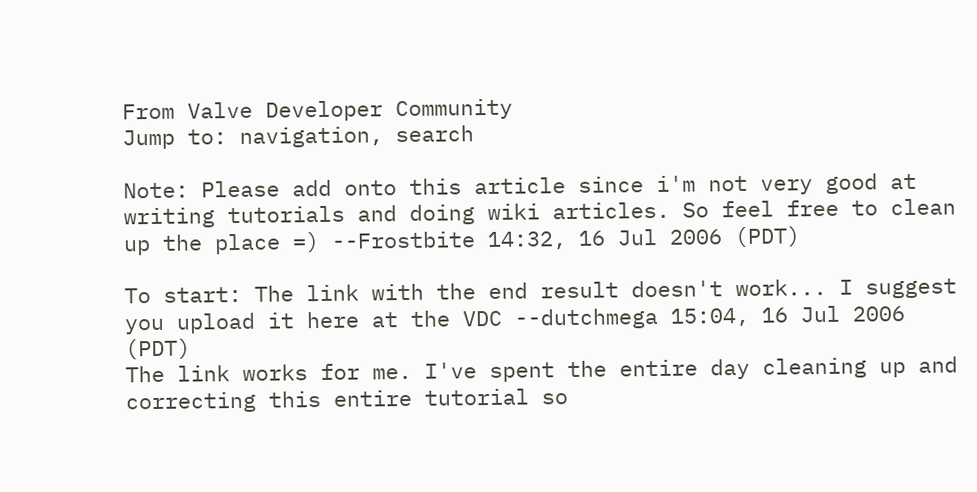From Valve Developer Community
Jump to: navigation, search

Note: Please add onto this article since i'm not very good at writing tutorials and doing wiki articles. So feel free to clean up the place =) --Frostbite 14:32, 16 Jul 2006 (PDT)

To start: The link with the end result doesn't work... I suggest you upload it here at the VDC --dutchmega 15:04, 16 Jul 2006 (PDT)
The link works for me. I've spent the entire day cleaning up and correcting this entire tutorial so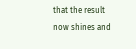that the result now shines and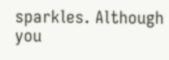sparkles. Although you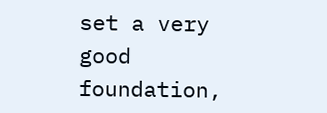set a very good foundation,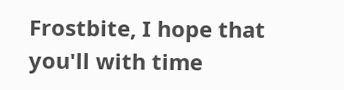Frostbite, I hope that you'll with time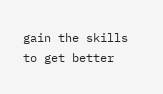gain the skills to get better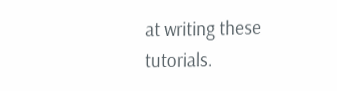at writing these tutorials.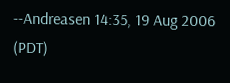--Andreasen 14:35, 19 Aug 2006 (PDT)